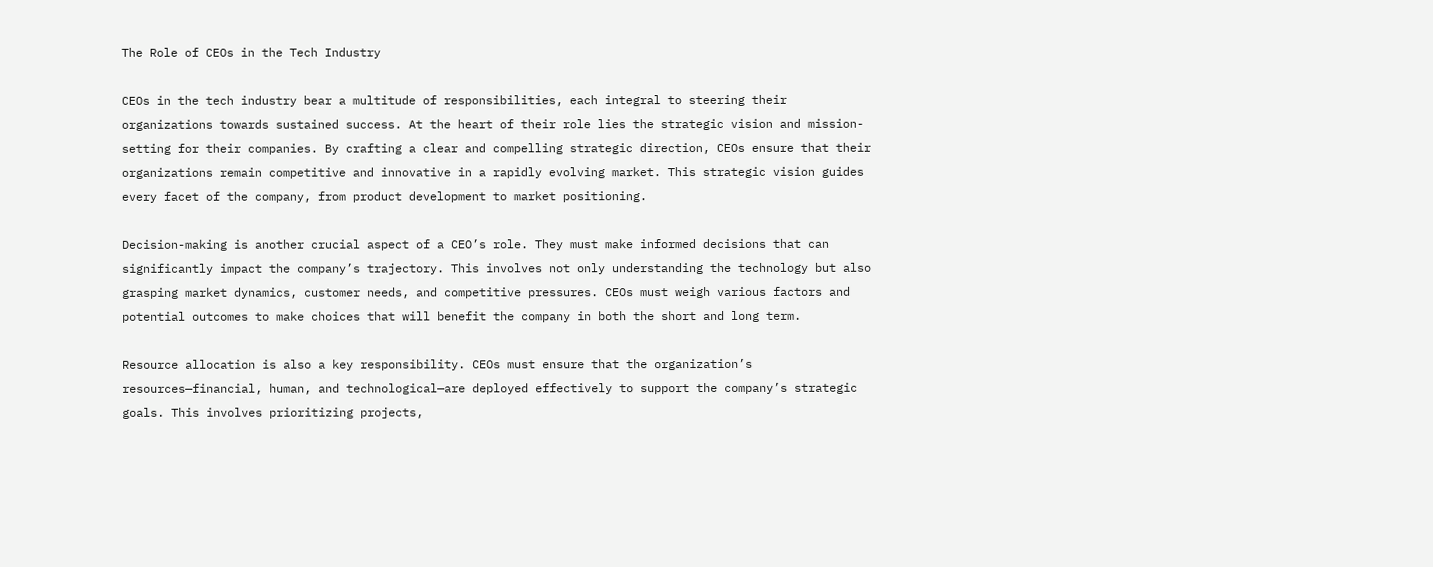The Role of CEOs in the Tech Industry

CEOs in the tech industry bear a multitude of responsibilities, each integral to steering their organizations towards sustained success. At the heart of their role lies the strategic vision and mission-setting for their companies. By crafting a clear and compelling strategic direction, CEOs ensure that their organizations remain competitive and innovative in a rapidly evolving market. This strategic vision guides every facet of the company, from product development to market positioning.

Decision-making is another crucial aspect of a CEO’s role. They must make informed decisions that can significantly impact the company’s trajectory. This involves not only understanding the technology but also grasping market dynamics, customer needs, and competitive pressures. CEOs must weigh various factors and potential outcomes to make choices that will benefit the company in both the short and long term.

Resource allocation is also a key responsibility. CEOs must ensure that the organization’s resources—financial, human, and technological—are deployed effectively to support the company’s strategic goals. This involves prioritizing projects,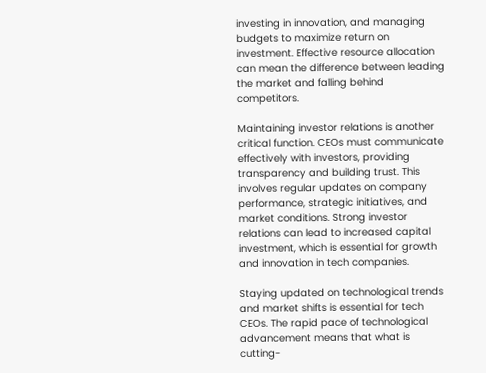investing in innovation, and managing budgets to maximize return on investment. Effective resource allocation can mean the difference between leading the market and falling behind competitors.

Maintaining investor relations is another critical function. CEOs must communicate effectively with investors, providing transparency and building trust. This involves regular updates on company performance, strategic initiatives, and market conditions. Strong investor relations can lead to increased capital investment, which is essential for growth and innovation in tech companies.

Staying updated on technological trends and market shifts is essential for tech CEOs. The rapid pace of technological advancement means that what is cutting-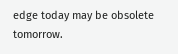edge today may be obsolete tomorrow.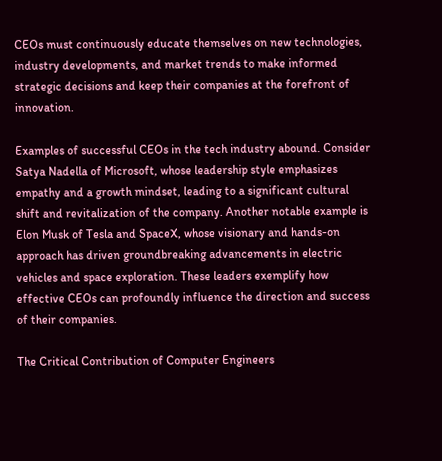CEOs must continuously educate themselves on new technologies, industry developments, and market trends to make informed strategic decisions and keep their companies at the forefront of innovation.

Examples of successful CEOs in the tech industry abound. Consider Satya Nadella of Microsoft, whose leadership style emphasizes empathy and a growth mindset, leading to a significant cultural shift and revitalization of the company. Another notable example is Elon Musk of Tesla and SpaceX, whose visionary and hands-on approach has driven groundbreaking advancements in electric vehicles and space exploration. These leaders exemplify how effective CEOs can profoundly influence the direction and success of their companies.

The Critical Contribution of Computer Engineers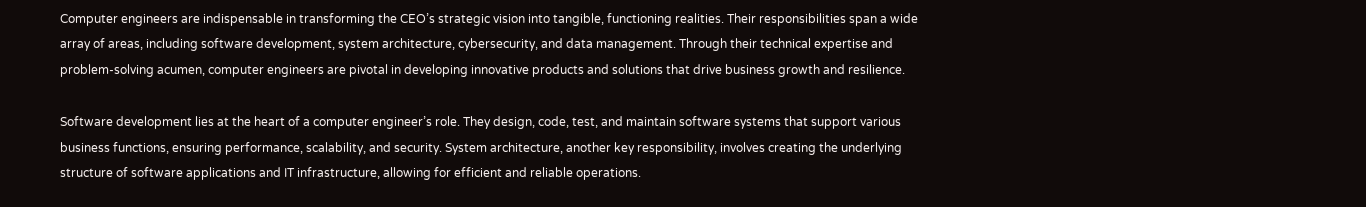Computer engineers are indispensable in transforming the CEO’s strategic vision into tangible, functioning realities. Their responsibilities span a wide array of areas, including software development, system architecture, cybersecurity, and data management. Through their technical expertise and problem-solving acumen, computer engineers are pivotal in developing innovative products and solutions that drive business growth and resilience.

Software development lies at the heart of a computer engineer’s role. They design, code, test, and maintain software systems that support various business functions, ensuring performance, scalability, and security. System architecture, another key responsibility, involves creating the underlying structure of software applications and IT infrastructure, allowing for efficient and reliable operations.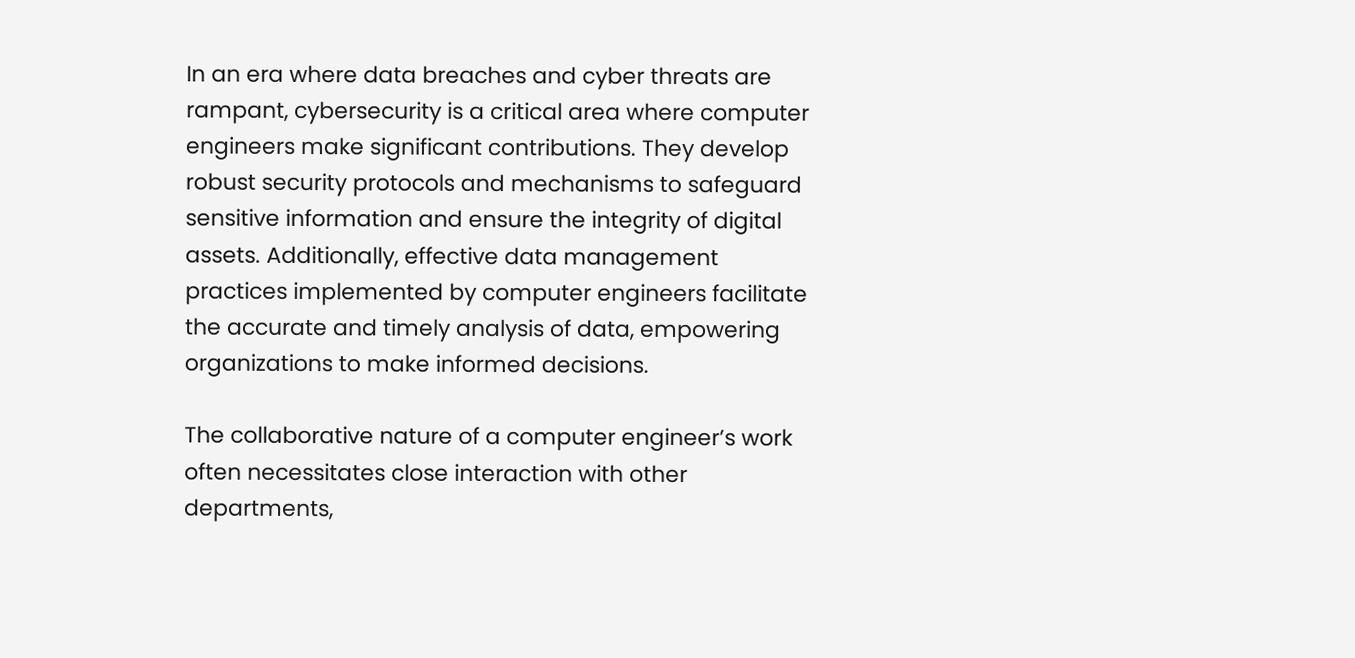In an era where data breaches and cyber threats are rampant, cybersecurity is a critical area where computer engineers make significant contributions. They develop robust security protocols and mechanisms to safeguard sensitive information and ensure the integrity of digital assets. Additionally, effective data management practices implemented by computer engineers facilitate the accurate and timely analysis of data, empowering organizations to make informed decisions.

The collaborative nature of a computer engineer’s work often necessitates close interaction with other departments,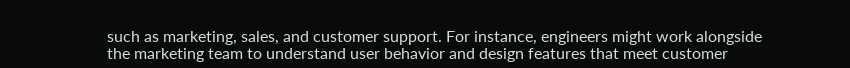such as marketing, sales, and customer support. For instance, engineers might work alongside the marketing team to understand user behavior and design features that meet customer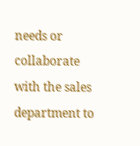needs or collaborate with the sales department to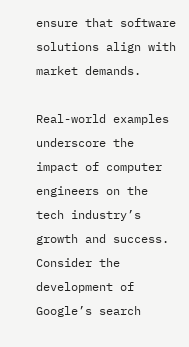ensure that software solutions align with market demands.

Real-world examples underscore the impact of computer engineers on the tech industry’s growth and success. Consider the development of Google’s search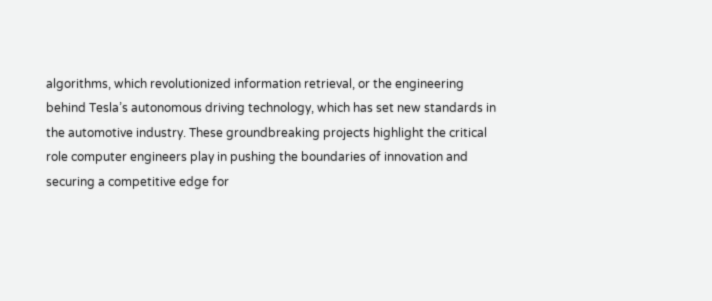algorithms, which revolutionized information retrieval, or the engineering behind Tesla’s autonomous driving technology, which has set new standards in the automotive industry. These groundbreaking projects highlight the critical role computer engineers play in pushing the boundaries of innovation and securing a competitive edge for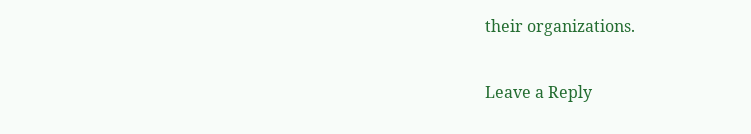their organizations.

Leave a Reply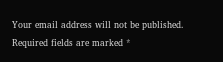Your email address will not be published. Required fields are marked *